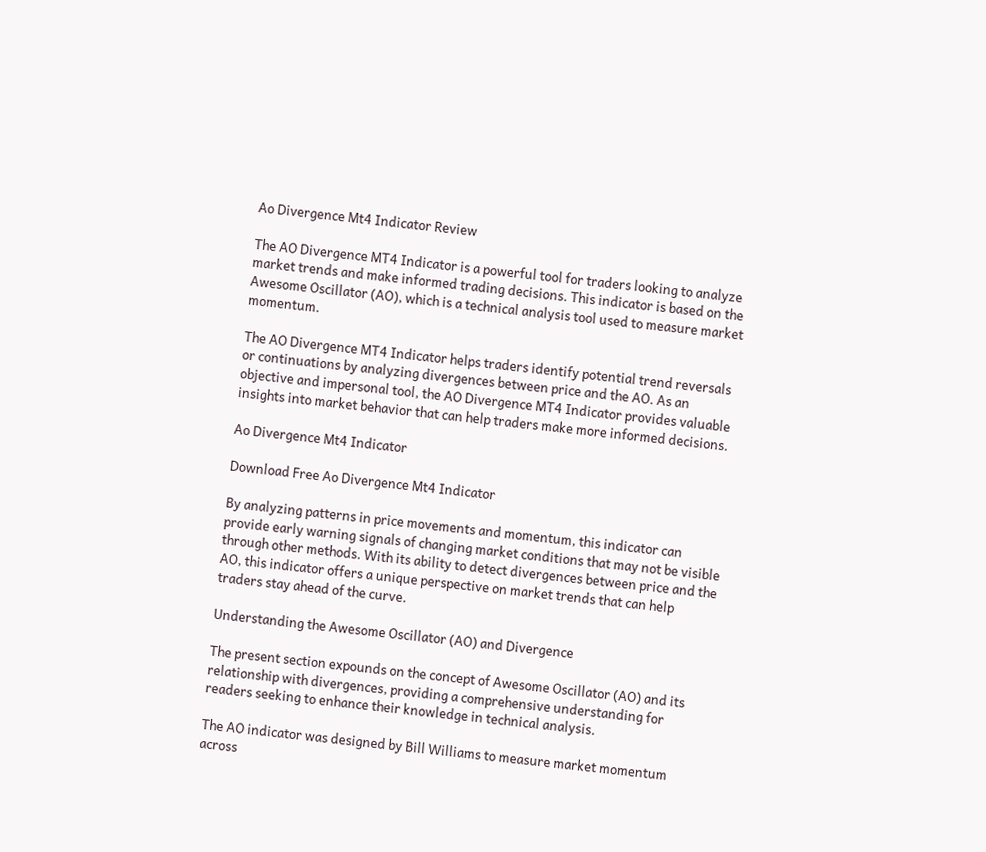Ao Divergence Mt4 Indicator Review

The AO Divergence MT4 Indicator is a powerful tool for traders looking to analyze market trends and make informed trading decisions. This indicator is based on the Awesome Oscillator (AO), which is a technical analysis tool used to measure market momentum.

The AO Divergence MT4 Indicator helps traders identify potential trend reversals or continuations by analyzing divergences between price and the AO. As an objective and impersonal tool, the AO Divergence MT4 Indicator provides valuable insights into market behavior that can help traders make more informed decisions.

Ao Divergence Mt4 Indicator

Download Free Ao Divergence Mt4 Indicator

By analyzing patterns in price movements and momentum, this indicator can provide early warning signals of changing market conditions that may not be visible through other methods. With its ability to detect divergences between price and the AO, this indicator offers a unique perspective on market trends that can help traders stay ahead of the curve.

Understanding the Awesome Oscillator (AO) and Divergence

The present section expounds on the concept of Awesome Oscillator (AO) and its relationship with divergences, providing a comprehensive understanding for readers seeking to enhance their knowledge in technical analysis.

The AO indicator was designed by Bill Williams to measure market momentum across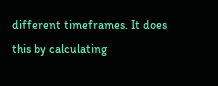different timeframes. It does this by calculating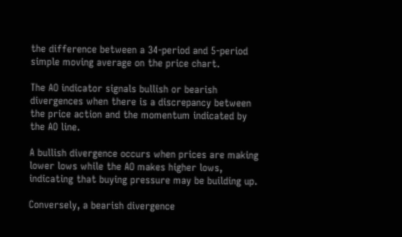the difference between a 34-period and 5-period simple moving average on the price chart.

The AO indicator signals bullish or bearish divergences when there is a discrepancy between the price action and the momentum indicated by the AO line.

A bullish divergence occurs when prices are making lower lows while the AO makes higher lows, indicating that buying pressure may be building up.

Conversely, a bearish divergence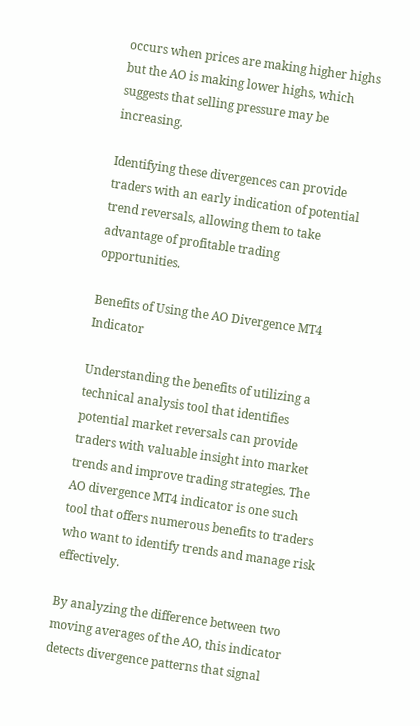occurs when prices are making higher highs but the AO is making lower highs, which suggests that selling pressure may be increasing.

Identifying these divergences can provide traders with an early indication of potential trend reversals, allowing them to take advantage of profitable trading opportunities.

Benefits of Using the AO Divergence MT4 Indicator

Understanding the benefits of utilizing a technical analysis tool that identifies potential market reversals can provide traders with valuable insight into market trends and improve trading strategies. The AO divergence MT4 indicator is one such tool that offers numerous benefits to traders who want to identify trends and manage risk effectively.

By analyzing the difference between two moving averages of the AO, this indicator detects divergence patterns that signal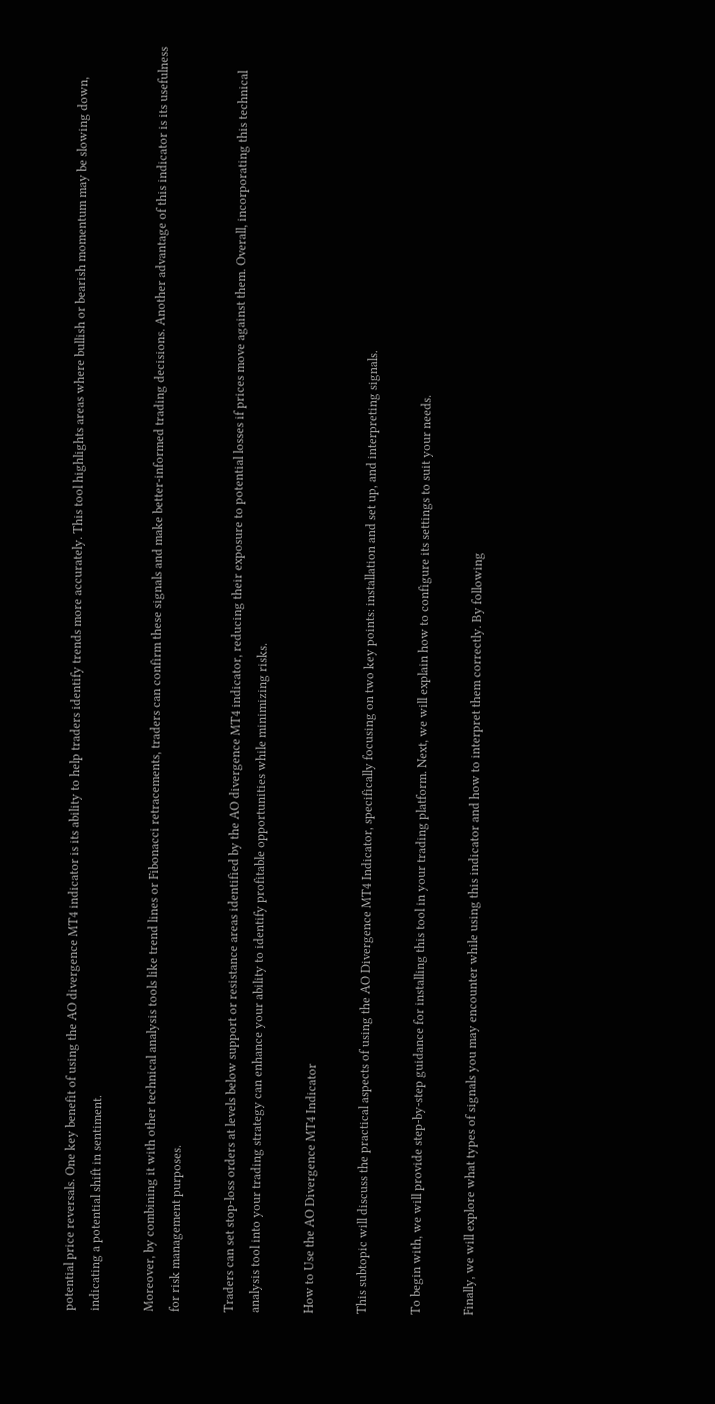potential price reversals. One key benefit of using the AO divergence MT4 indicator is its ability to help traders identify trends more accurately. This tool highlights areas where bullish or bearish momentum may be slowing down, indicating a potential shift in sentiment.

Moreover, by combining it with other technical analysis tools like trend lines or Fibonacci retracements, traders can confirm these signals and make better-informed trading decisions. Another advantage of this indicator is its usefulness for risk management purposes.

Traders can set stop-loss orders at levels below support or resistance areas identified by the AO divergence MT4 indicator, reducing their exposure to potential losses if prices move against them. Overall, incorporating this technical analysis tool into your trading strategy can enhance your ability to identify profitable opportunities while minimizing risks.

How to Use the AO Divergence MT4 Indicator

This subtopic will discuss the practical aspects of using the AO Divergence MT4 Indicator, specifically focusing on two key points: installation and set up, and interpreting signals.

To begin with, we will provide step-by-step guidance for installing this tool in your trading platform. Next, we will explain how to configure its settings to suit your needs.

Finally, we will explore what types of signals you may encounter while using this indicator and how to interpret them correctly. By following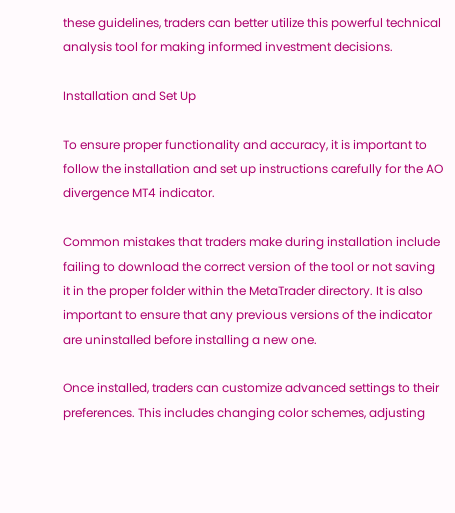these guidelines, traders can better utilize this powerful technical analysis tool for making informed investment decisions.

Installation and Set Up

To ensure proper functionality and accuracy, it is important to follow the installation and set up instructions carefully for the AO divergence MT4 indicator.

Common mistakes that traders make during installation include failing to download the correct version of the tool or not saving it in the proper folder within the MetaTrader directory. It is also important to ensure that any previous versions of the indicator are uninstalled before installing a new one.

Once installed, traders can customize advanced settings to their preferences. This includes changing color schemes, adjusting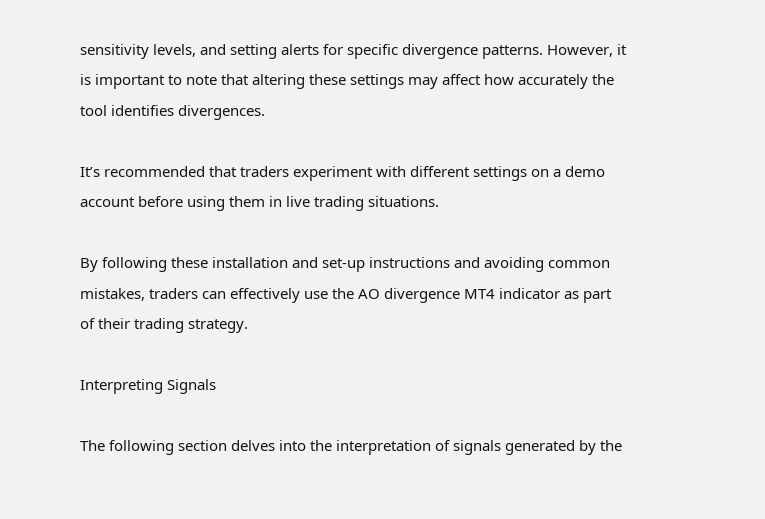sensitivity levels, and setting alerts for specific divergence patterns. However, it is important to note that altering these settings may affect how accurately the tool identifies divergences.

It’s recommended that traders experiment with different settings on a demo account before using them in live trading situations.

By following these installation and set-up instructions and avoiding common mistakes, traders can effectively use the AO divergence MT4 indicator as part of their trading strategy.

Interpreting Signals

The following section delves into the interpretation of signals generated by the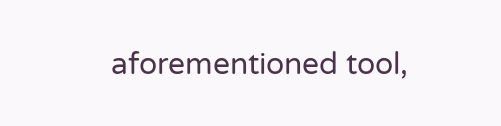aforementioned tool,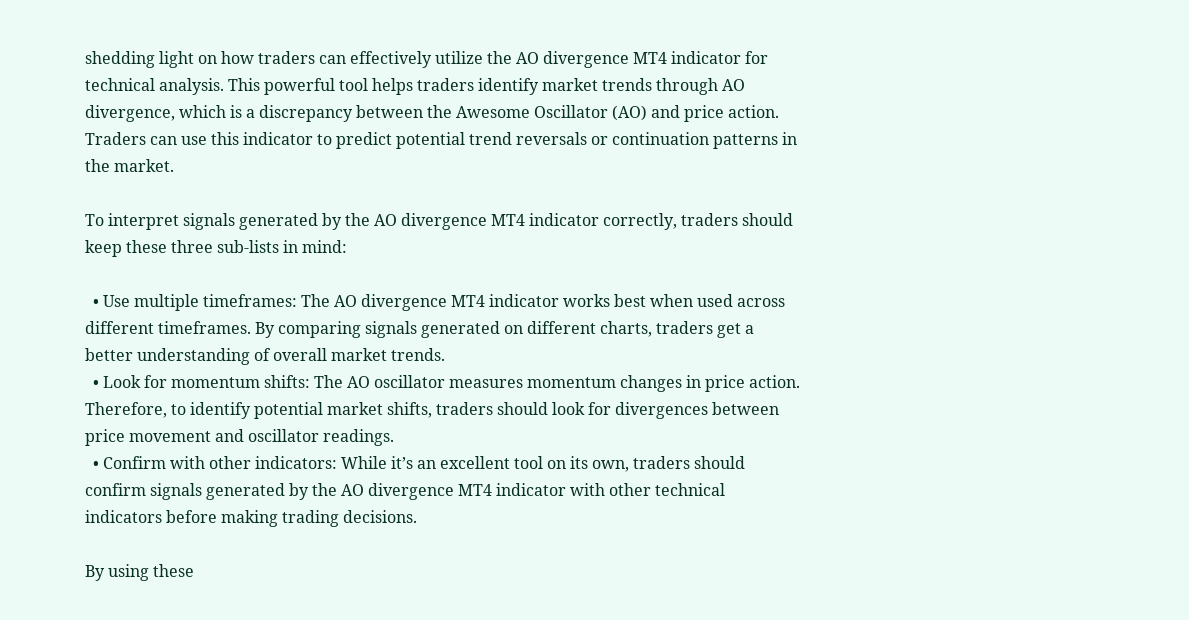shedding light on how traders can effectively utilize the AO divergence MT4 indicator for technical analysis. This powerful tool helps traders identify market trends through AO divergence, which is a discrepancy between the Awesome Oscillator (AO) and price action. Traders can use this indicator to predict potential trend reversals or continuation patterns in the market.

To interpret signals generated by the AO divergence MT4 indicator correctly, traders should keep these three sub-lists in mind:

  • Use multiple timeframes: The AO divergence MT4 indicator works best when used across different timeframes. By comparing signals generated on different charts, traders get a better understanding of overall market trends.
  • Look for momentum shifts: The AO oscillator measures momentum changes in price action. Therefore, to identify potential market shifts, traders should look for divergences between price movement and oscillator readings.
  • Confirm with other indicators: While it’s an excellent tool on its own, traders should confirm signals generated by the AO divergence MT4 indicator with other technical indicators before making trading decisions.

By using these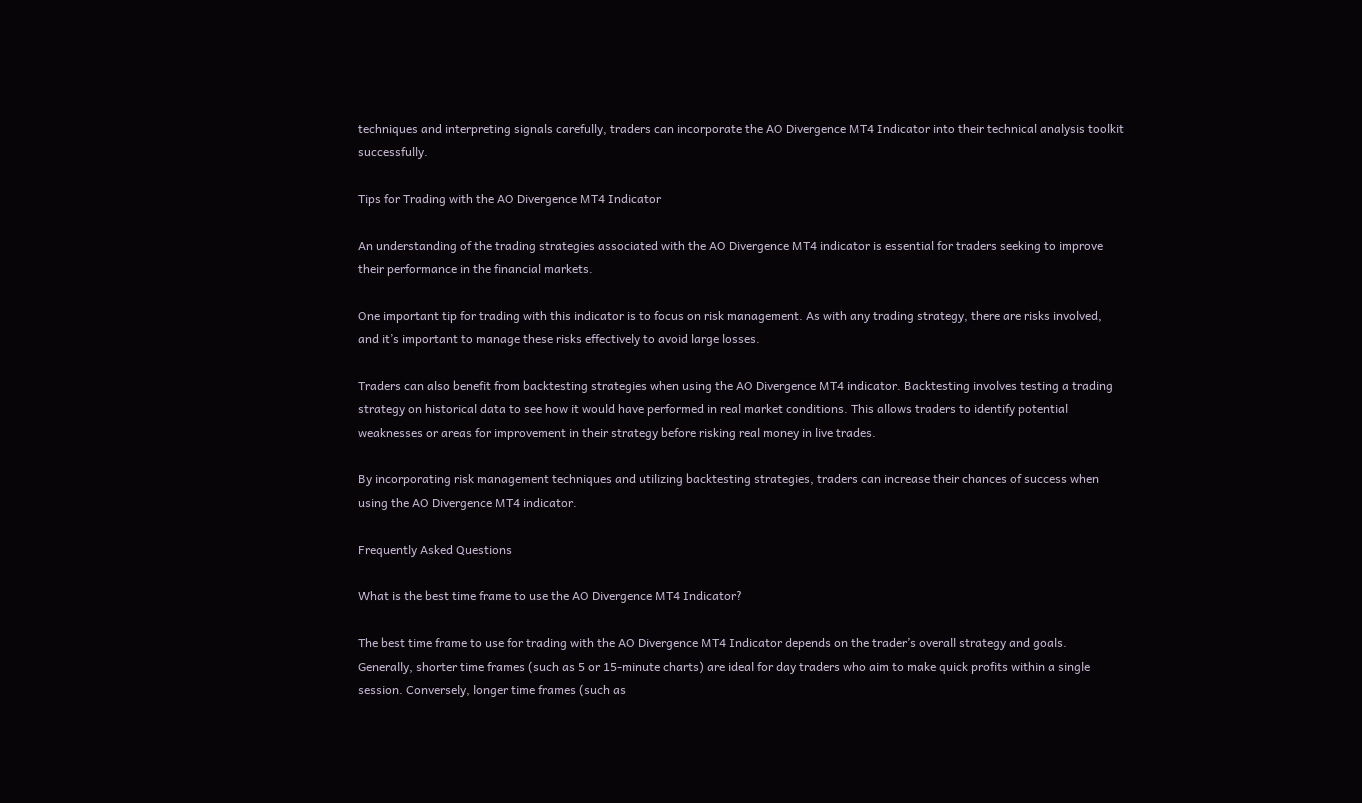techniques and interpreting signals carefully, traders can incorporate the AO Divergence MT4 Indicator into their technical analysis toolkit successfully.

Tips for Trading with the AO Divergence MT4 Indicator

An understanding of the trading strategies associated with the AO Divergence MT4 indicator is essential for traders seeking to improve their performance in the financial markets.

One important tip for trading with this indicator is to focus on risk management. As with any trading strategy, there are risks involved, and it’s important to manage these risks effectively to avoid large losses.

Traders can also benefit from backtesting strategies when using the AO Divergence MT4 indicator. Backtesting involves testing a trading strategy on historical data to see how it would have performed in real market conditions. This allows traders to identify potential weaknesses or areas for improvement in their strategy before risking real money in live trades.

By incorporating risk management techniques and utilizing backtesting strategies, traders can increase their chances of success when using the AO Divergence MT4 indicator.

Frequently Asked Questions

What is the best time frame to use the AO Divergence MT4 Indicator?

The best time frame to use for trading with the AO Divergence MT4 Indicator depends on the trader’s overall strategy and goals. Generally, shorter time frames (such as 5 or 15-minute charts) are ideal for day traders who aim to make quick profits within a single session. Conversely, longer time frames (such as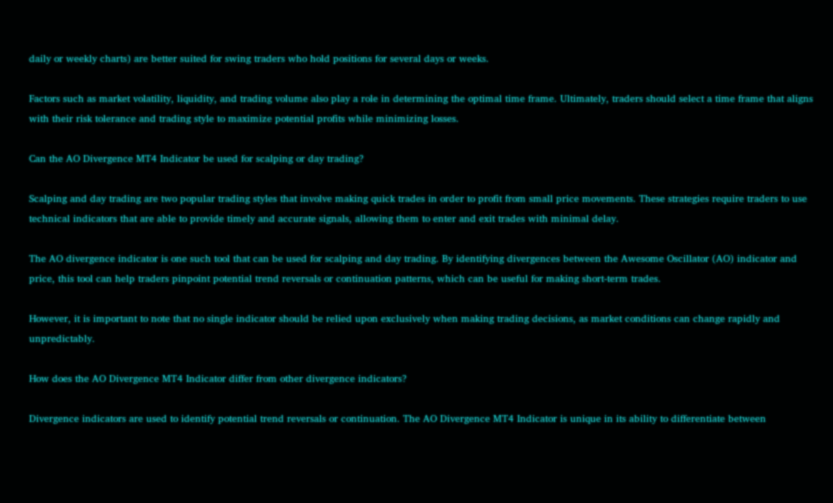daily or weekly charts) are better suited for swing traders who hold positions for several days or weeks.

Factors such as market volatility, liquidity, and trading volume also play a role in determining the optimal time frame. Ultimately, traders should select a time frame that aligns with their risk tolerance and trading style to maximize potential profits while minimizing losses.

Can the AO Divergence MT4 Indicator be used for scalping or day trading?

Scalping and day trading are two popular trading styles that involve making quick trades in order to profit from small price movements. These strategies require traders to use technical indicators that are able to provide timely and accurate signals, allowing them to enter and exit trades with minimal delay.

The AO divergence indicator is one such tool that can be used for scalping and day trading. By identifying divergences between the Awesome Oscillator (AO) indicator and price, this tool can help traders pinpoint potential trend reversals or continuation patterns, which can be useful for making short-term trades.

However, it is important to note that no single indicator should be relied upon exclusively when making trading decisions, as market conditions can change rapidly and unpredictably.

How does the AO Divergence MT4 Indicator differ from other divergence indicators?

Divergence indicators are used to identify potential trend reversals or continuation. The AO Divergence MT4 Indicator is unique in its ability to differentiate between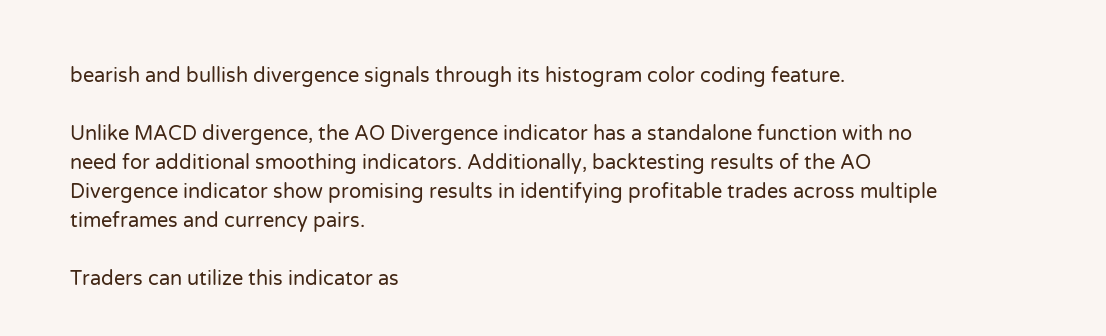bearish and bullish divergence signals through its histogram color coding feature.

Unlike MACD divergence, the AO Divergence indicator has a standalone function with no need for additional smoothing indicators. Additionally, backtesting results of the AO Divergence indicator show promising results in identifying profitable trades across multiple timeframes and currency pairs.

Traders can utilize this indicator as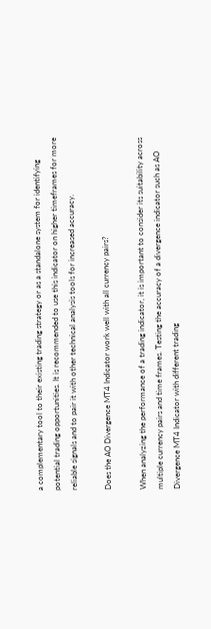a complementary tool to their existing trading strategy or as a standalone system for identifying potential trading opportunities. It is recommended to use this indicator on higher timeframes for more reliable signals and to pair it with other technical analysis tools for increased accuracy.

Does the AO Divergence MT4 Indicator work well with all currency pairs?

When analyzing the performance of a trading indicator, it is important to consider its suitability across multiple currency pairs and time frames. Testing the accuracy of a divergence indicator such as AO Divergence MT4 Indicator with different trading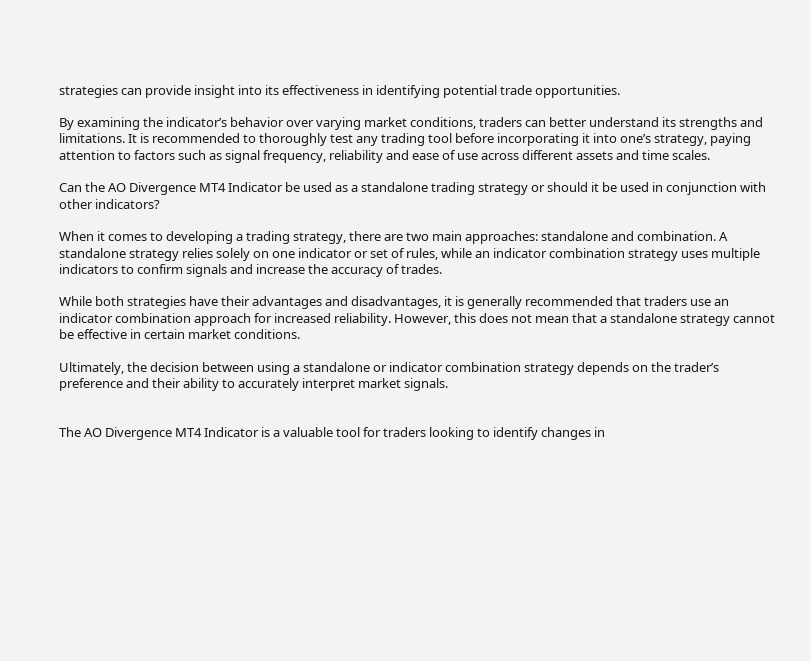strategies can provide insight into its effectiveness in identifying potential trade opportunities.

By examining the indicator’s behavior over varying market conditions, traders can better understand its strengths and limitations. It is recommended to thoroughly test any trading tool before incorporating it into one’s strategy, paying attention to factors such as signal frequency, reliability and ease of use across different assets and time scales.

Can the AO Divergence MT4 Indicator be used as a standalone trading strategy or should it be used in conjunction with other indicators?

When it comes to developing a trading strategy, there are two main approaches: standalone and combination. A standalone strategy relies solely on one indicator or set of rules, while an indicator combination strategy uses multiple indicators to confirm signals and increase the accuracy of trades.

While both strategies have their advantages and disadvantages, it is generally recommended that traders use an indicator combination approach for increased reliability. However, this does not mean that a standalone strategy cannot be effective in certain market conditions.

Ultimately, the decision between using a standalone or indicator combination strategy depends on the trader’s preference and their ability to accurately interpret market signals.


The AO Divergence MT4 Indicator is a valuable tool for traders looking to identify changes in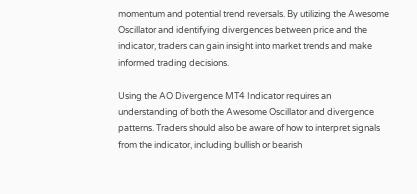momentum and potential trend reversals. By utilizing the Awesome Oscillator and identifying divergences between price and the indicator, traders can gain insight into market trends and make informed trading decisions.

Using the AO Divergence MT4 Indicator requires an understanding of both the Awesome Oscillator and divergence patterns. Traders should also be aware of how to interpret signals from the indicator, including bullish or bearish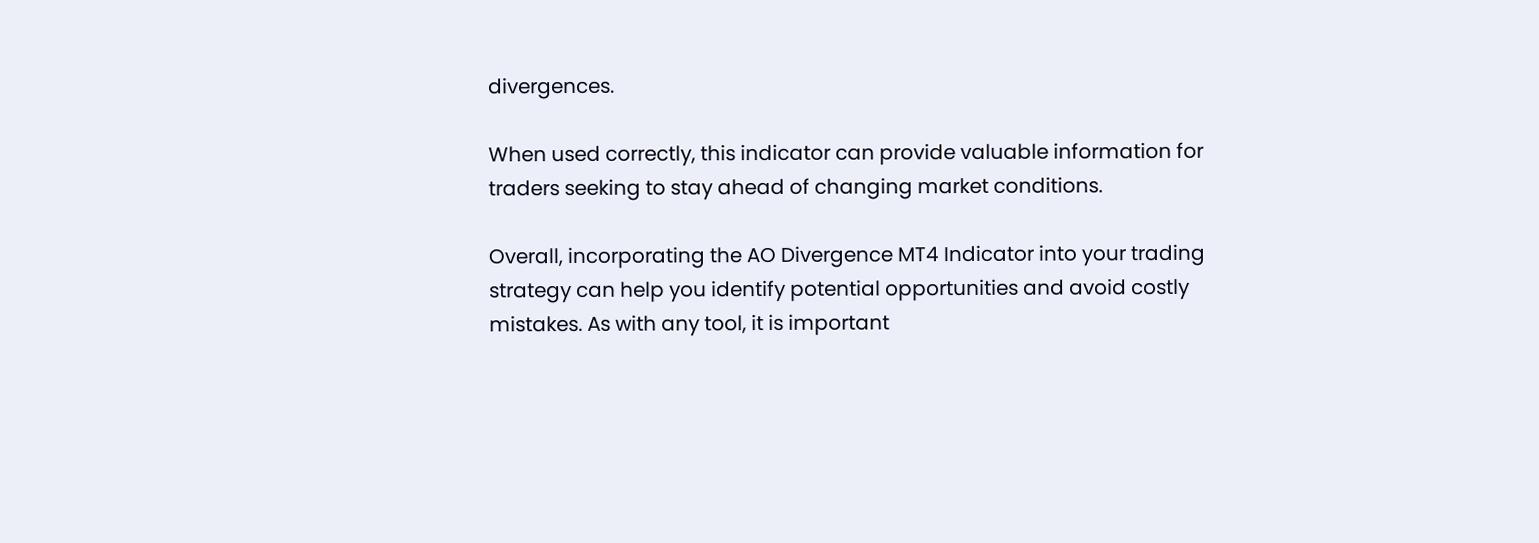divergences.

When used correctly, this indicator can provide valuable information for traders seeking to stay ahead of changing market conditions.

Overall, incorporating the AO Divergence MT4 Indicator into your trading strategy can help you identify potential opportunities and avoid costly mistakes. As with any tool, it is important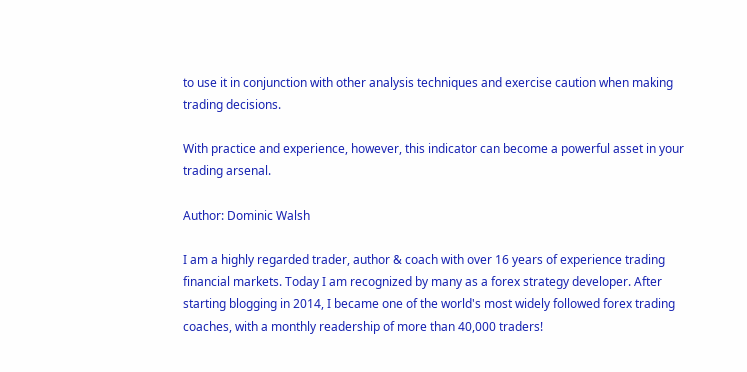to use it in conjunction with other analysis techniques and exercise caution when making trading decisions.

With practice and experience, however, this indicator can become a powerful asset in your trading arsenal.

Author: Dominic Walsh

I am a highly regarded trader, author & coach with over 16 years of experience trading financial markets. Today I am recognized by many as a forex strategy developer. After starting blogging in 2014, I became one of the world's most widely followed forex trading coaches, with a monthly readership of more than 40,000 traders!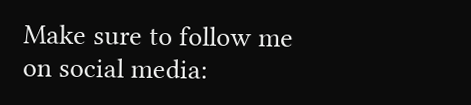Make sure to follow me on social media: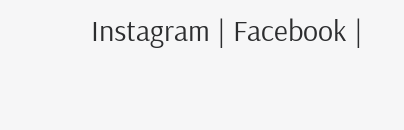Instagram | Facebook |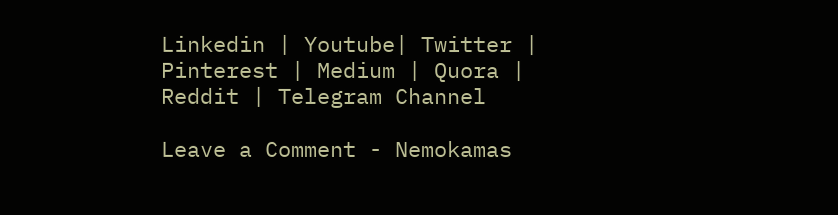Linkedin | Youtube| Twitter | Pinterest | Medium | Quora | Reddit | Telegram Channel

Leave a Comment - Nemokamas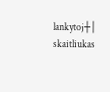lankytoj┼│ skaitliukas